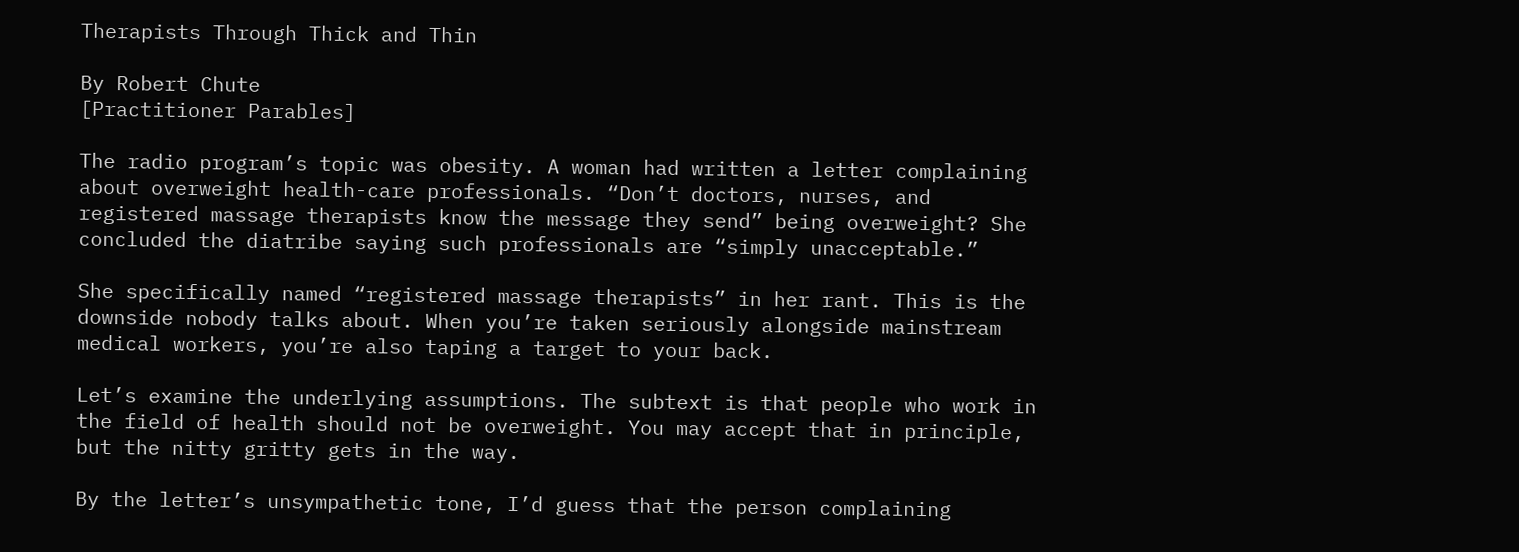Therapists Through Thick and Thin

By Robert Chute
[Practitioner Parables]

The radio program’s topic was obesity. A woman had written a letter complaining about overweight health-care professionals. “Don’t doctors, nurses, and registered massage therapists know the message they send” being overweight? She concluded the diatribe saying such professionals are “simply unacceptable.”

She specifically named “registered massage therapists” in her rant. This is the downside nobody talks about. When you’re taken seriously alongside mainstream medical workers, you’re also taping a target to your back.

Let’s examine the underlying assumptions. The subtext is that people who work in the field of health should not be overweight. You may accept that in principle, but the nitty gritty gets in the way.

By the letter’s unsympathetic tone, I’d guess that the person complaining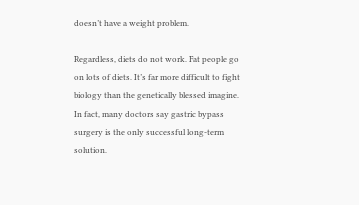doesn’t have a weight problem.

Regardless, diets do not work. Fat people go on lots of diets. It’s far more difficult to fight biology than the genetically blessed imagine. In fact, many doctors say gastric bypass surgery is the only successful long-term solution.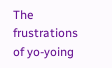The frustrations of yo-yoing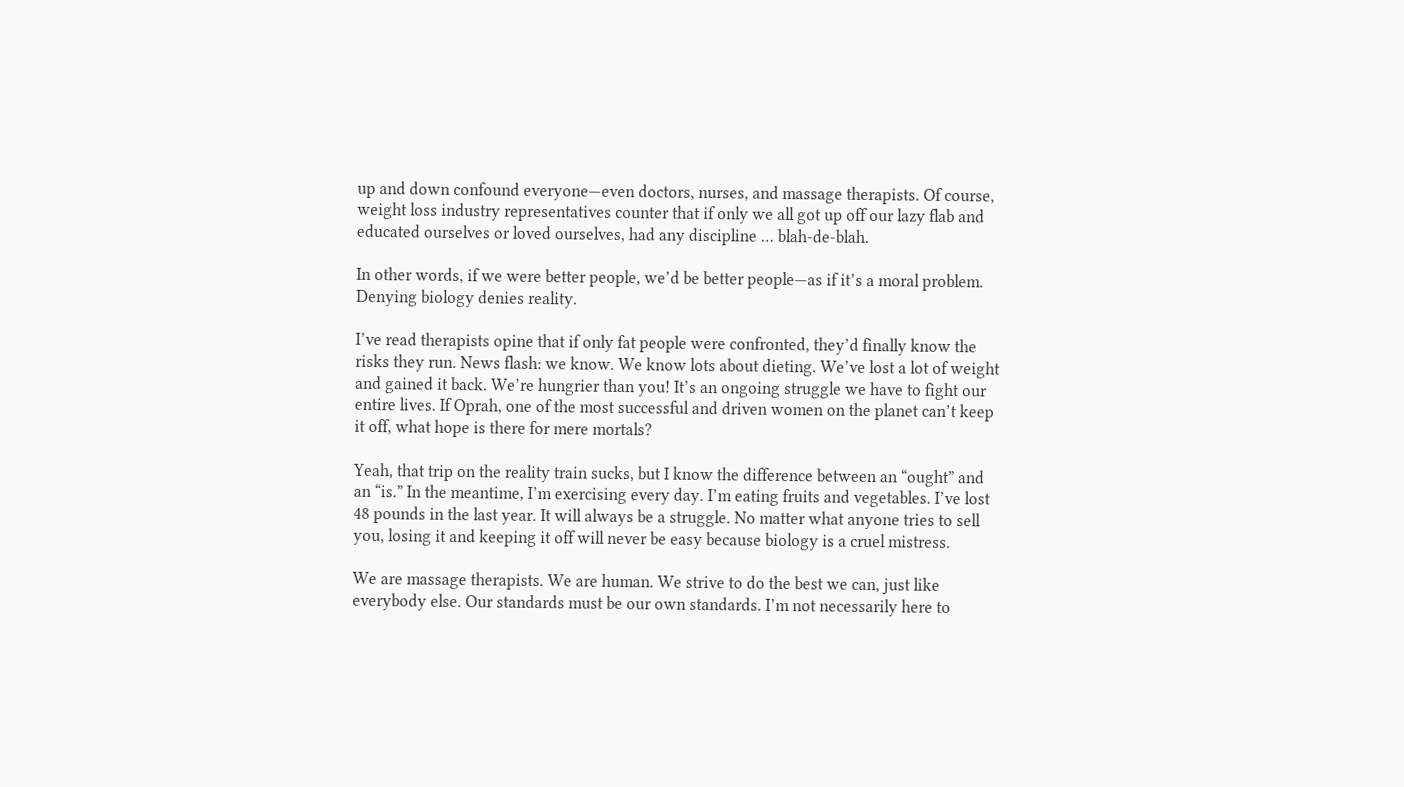up and down confound everyone—even doctors, nurses, and massage therapists. Of course, weight loss industry representatives counter that if only we all got up off our lazy flab and educated ourselves or loved ourselves, had any discipline … blah-de-blah.

In other words, if we were better people, we’d be better people—as if it’s a moral problem. Denying biology denies reality.

I’ve read therapists opine that if only fat people were confronted, they’d finally know the risks they run. News flash: we know. We know lots about dieting. We’ve lost a lot of weight and gained it back. We’re hungrier than you! It’s an ongoing struggle we have to fight our entire lives. If Oprah, one of the most successful and driven women on the planet can’t keep it off, what hope is there for mere mortals?

Yeah, that trip on the reality train sucks, but I know the difference between an “ought” and an “is.” In the meantime, I’m exercising every day. I’m eating fruits and vegetables. I’ve lost 48 pounds in the last year. It will always be a struggle. No matter what anyone tries to sell you, losing it and keeping it off will never be easy because biology is a cruel mistress.

We are massage therapists. We are human. We strive to do the best we can, just like everybody else. Our standards must be our own standards. I’m not necessarily here to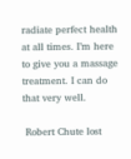radiate perfect health at all times. I’m here to give you a massage treatment. I can do that very well.

 Robert Chute lost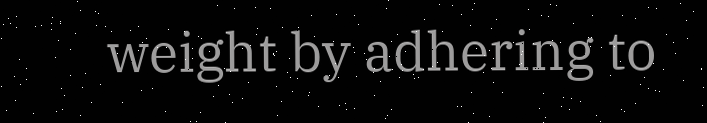weight by adhering to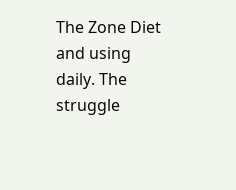The Zone Diet and using daily. The struggle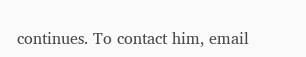continues. To contact him, email